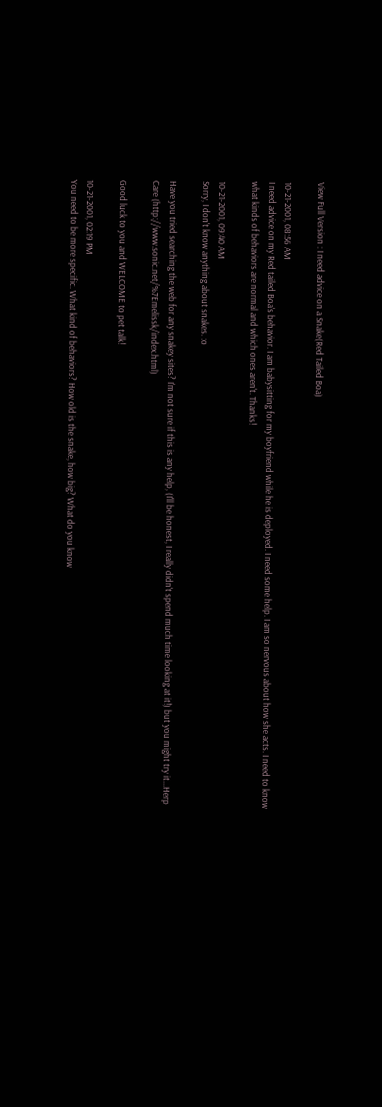View Full Version : I need advice on a Snake(Red Tailed Boa)

10-21-2001, 08:56 AM
I need advice on my Red tailed Boa's behavior. I am babysitting for my boyfriend while he is deployed. I need some help. I am so nervous about how she acts. I need to know what kinds of behaviors are normal and which ones aren't. Thanks!

10-21-2001, 09:40 AM
Sorry, I don't know anything about snakes. :o

Have you tried searching the web for any snakey sites? I'm not sure if this is any help, (I'll be honest, I really didn't spend much time looking at it!) but you might try it...Herp Care (http://www.sonic.net/%7Emelissk/index.html)

Good luck to you and WELCOME to pet talk!

10-21-2001, 02:19 PM
You need to be more specific. What kind of behaviors? How old is the snake, how big? What do you know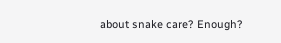about snake care? Enough?